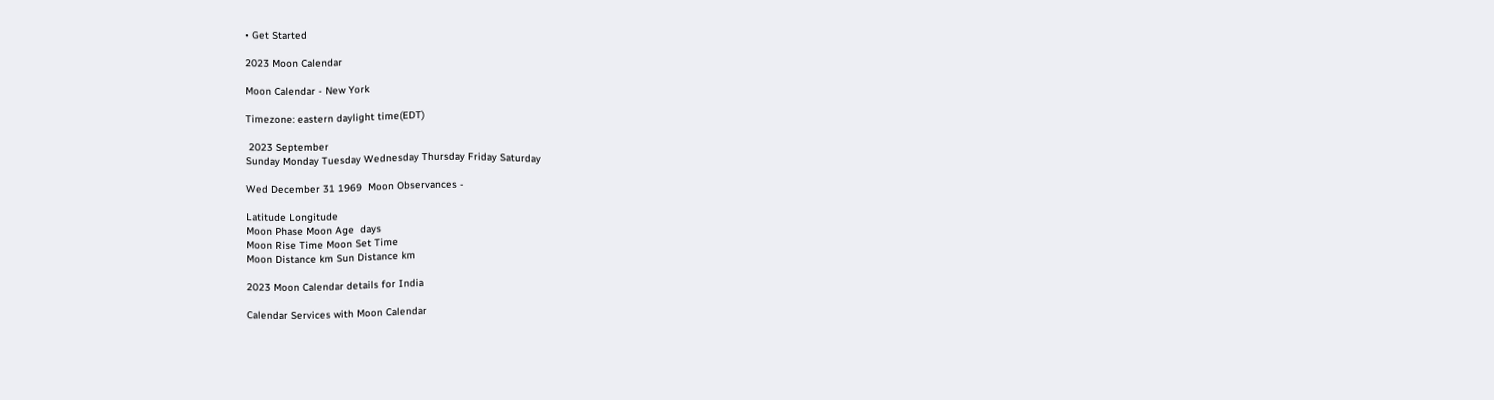• Get Started

2023 Moon Calendar

Moon Calendar - New York

Timezone: eastern daylight time(EDT)

 2023 September
Sunday Monday Tuesday Wednesday Thursday Friday Saturday

Wed December 31 1969  Moon Observances -

Latitude Longitude
Moon Phase Moon Age  days
Moon Rise Time Moon Set Time
Moon Distance km Sun Distance km

2023 Moon Calendar details for India

Calendar Services with Moon Calendar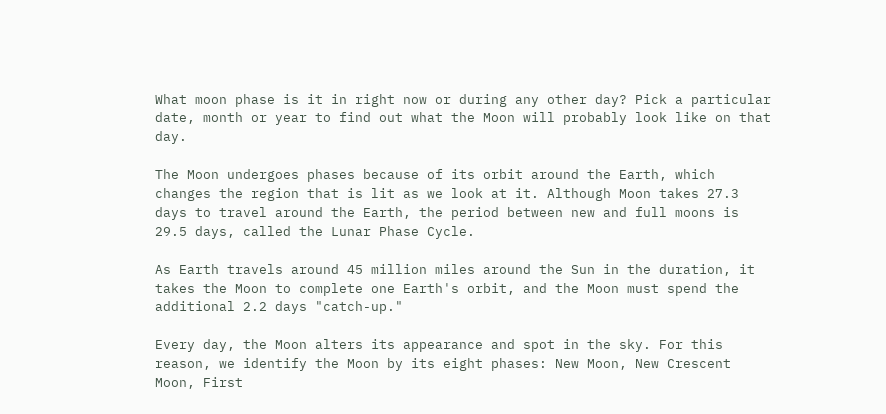What moon phase is it in right now or during any other day? Pick a particular date, month or year to find out what the Moon will probably look like on that day.

The Moon undergoes phases because of its orbit around the Earth, which changes the region that is lit as we look at it. Although Moon takes 27.3 days to travel around the Earth, the period between new and full moons is 29.5 days, called the Lunar Phase Cycle.

As Earth travels around 45 million miles around the Sun in the duration, it takes the Moon to complete one Earth's orbit, and the Moon must spend the additional 2.2 days "catch-up."

Every day, the Moon alters its appearance and spot in the sky. For this reason, we identify the Moon by its eight phases: New Moon, New Crescent Moon, First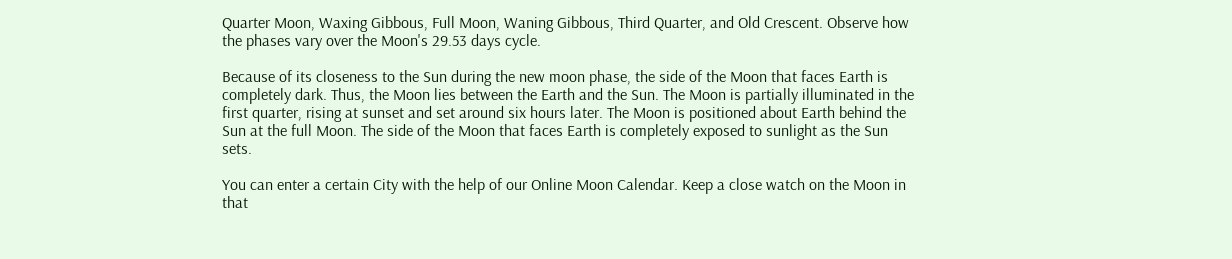Quarter Moon, Waxing Gibbous, Full Moon, Waning Gibbous, Third Quarter, and Old Crescent. Observe how the phases vary over the Moon's 29.53 days cycle.

Because of its closeness to the Sun during the new moon phase, the side of the Moon that faces Earth is completely dark. Thus, the Moon lies between the Earth and the Sun. The Moon is partially illuminated in the first quarter, rising at sunset and set around six hours later. The Moon is positioned about Earth behind the Sun at the full Moon. The side of the Moon that faces Earth is completely exposed to sunlight as the Sun sets.

You can enter a certain City with the help of our Online Moon Calendar. Keep a close watch on the Moon in that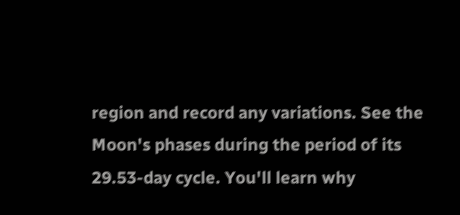region and record any variations. See the Moon's phases during the period of its 29.53-day cycle. You'll learn why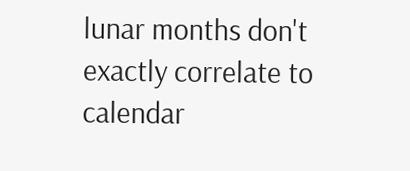lunar months don't exactly correlate to calendar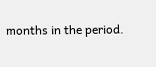months in the period.